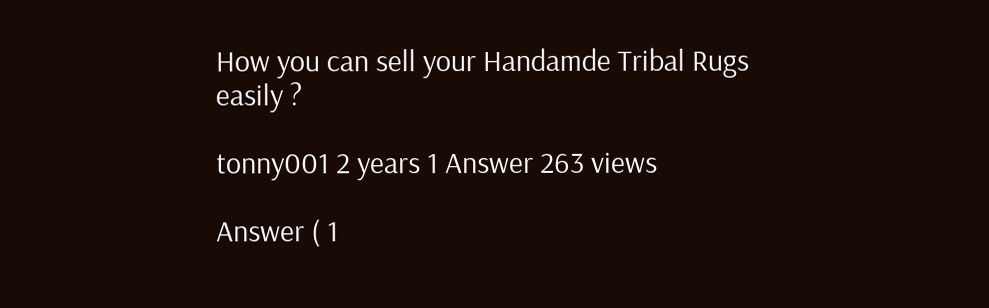How you can sell your Handamde Tribal Rugs easily ?

tonny001 2 years 1 Answer 263 views

Answer ( 1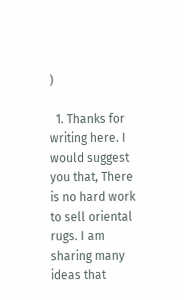)

  1. Thanks for writing here. I would suggest you that, There is no hard work to sell oriental rugs. I am sharing many ideas that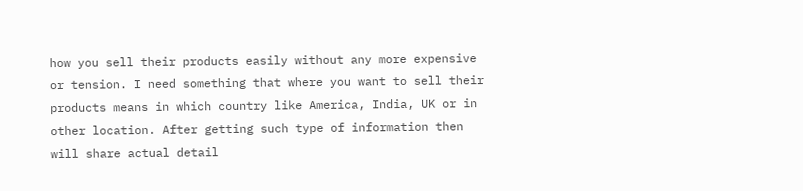how you sell their products easily without any more expensive or tension. I need something that where you want to sell their products means in which country like America, India, UK or in other location. After getting such type of information then will share actual detail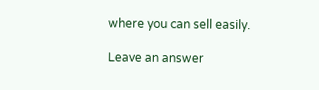where you can sell easily.

Leave an answer